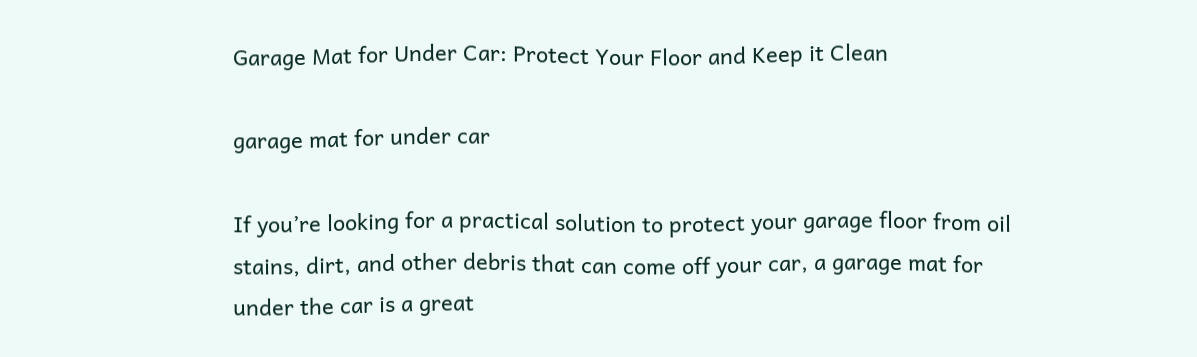Garage Mat for Under Car: Protect Your Floor and Keep it Clean

garage mat for under car

If you’re looking for a practical solution to protect your garage floor from oil stains, dirt, and other debris that can come off your car, a garage mat for under the car is a great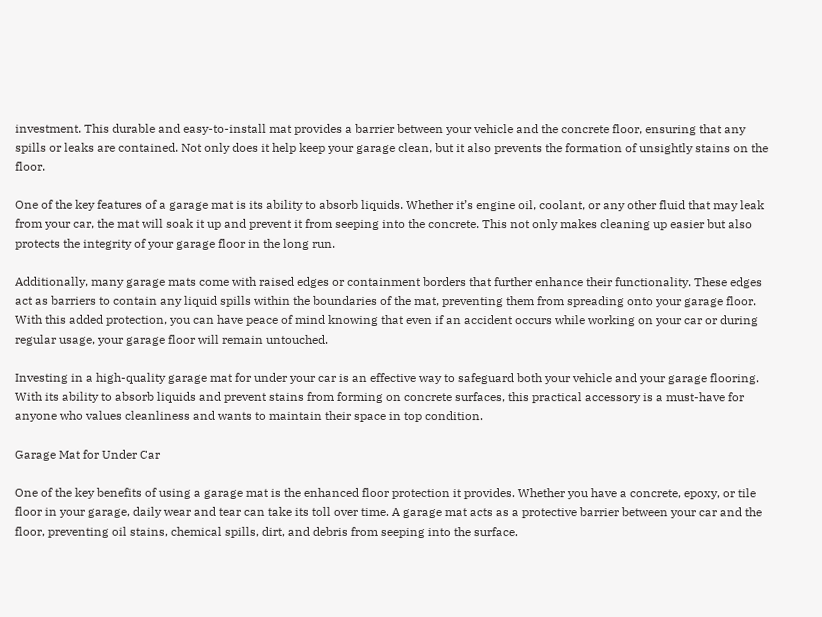investment. This durable and easy-to-install mat provides a barrier between your vehicle and the concrete floor, ensuring that any spills or leaks are contained. Not only does it help keep your garage clean, but it also prevents the formation of unsightly stains on the floor.

One of the key features of a garage mat is its ability to absorb liquids. Whether it’s engine oil, coolant, or any other fluid that may leak from your car, the mat will soak it up and prevent it from seeping into the concrete. This not only makes cleaning up easier but also protects the integrity of your garage floor in the long run.

Additionally, many garage mats come with raised edges or containment borders that further enhance their functionality. These edges act as barriers to contain any liquid spills within the boundaries of the mat, preventing them from spreading onto your garage floor. With this added protection, you can have peace of mind knowing that even if an accident occurs while working on your car or during regular usage, your garage floor will remain untouched.

Investing in a high-quality garage mat for under your car is an effective way to safeguard both your vehicle and your garage flooring. With its ability to absorb liquids and prevent stains from forming on concrete surfaces, this practical accessory is a must-have for anyone who values cleanliness and wants to maintain their space in top condition.

Garage Mat for Under Car

One of the key benefits of using a garage mat is the enhanced floor protection it provides. Whether you have a concrete, epoxy, or tile floor in your garage, daily wear and tear can take its toll over time. A garage mat acts as a protective barrier between your car and the floor, preventing oil stains, chemical spills, dirt, and debris from seeping into the surface.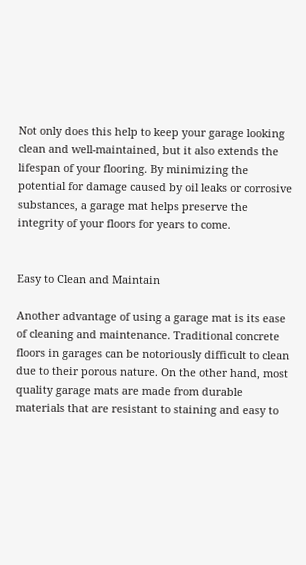Not only does this help to keep your garage looking clean and well-maintained, but it also extends the lifespan of your flooring. By minimizing the potential for damage caused by oil leaks or corrosive substances, a garage mat helps preserve the integrity of your floors for years to come.


Easy to Clean and Maintain

Another advantage of using a garage mat is its ease of cleaning and maintenance. Traditional concrete floors in garages can be notoriously difficult to clean due to their porous nature. On the other hand, most quality garage mats are made from durable materials that are resistant to staining and easy to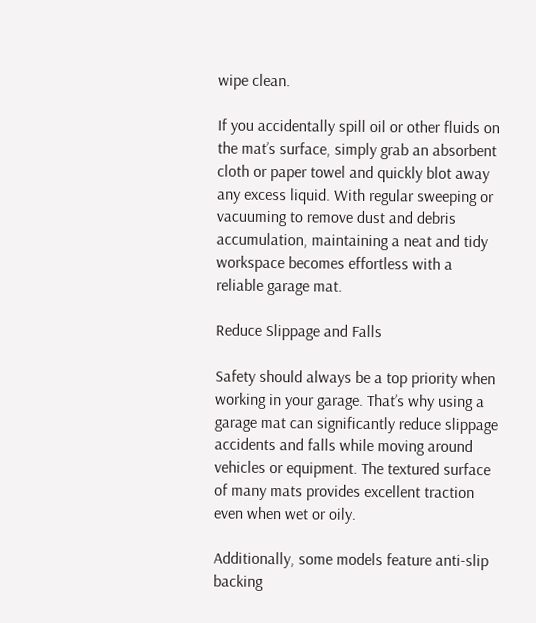wipe clean.

If you accidentally spill oil or other fluids on the mat’s surface, simply grab an absorbent cloth or paper towel and quickly blot away any excess liquid. With regular sweeping or vacuuming to remove dust and debris accumulation, maintaining a neat and tidy workspace becomes effortless with a reliable garage mat.

Reduce Slippage and Falls

Safety should always be a top priority when working in your garage. That’s why using a garage mat can significantly reduce slippage accidents and falls while moving around vehicles or equipment. The textured surface of many mats provides excellent traction even when wet or oily.

Additionally, some models feature anti-slip backing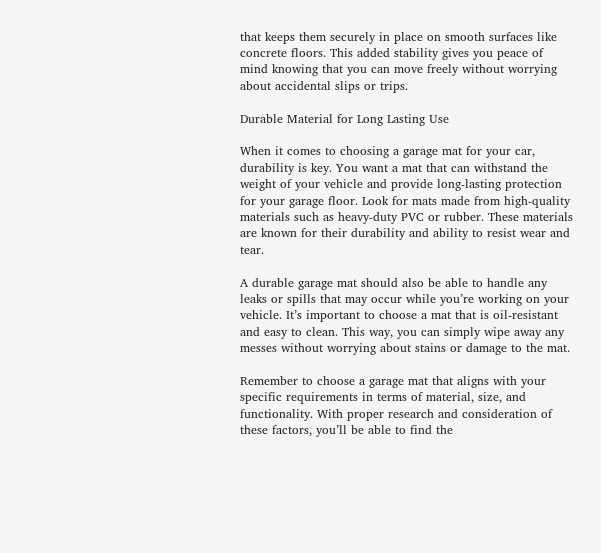that keeps them securely in place on smooth surfaces like concrete floors. This added stability gives you peace of mind knowing that you can move freely without worrying about accidental slips or trips.

Durable Material for Long Lasting Use

When it comes to choosing a garage mat for your car, durability is key. You want a mat that can withstand the weight of your vehicle and provide long-lasting protection for your garage floor. Look for mats made from high-quality materials such as heavy-duty PVC or rubber. These materials are known for their durability and ability to resist wear and tear.

A durable garage mat should also be able to handle any leaks or spills that may occur while you’re working on your vehicle. It’s important to choose a mat that is oil-resistant and easy to clean. This way, you can simply wipe away any messes without worrying about stains or damage to the mat.

Remember to choose a garage mat that aligns with your specific requirements in terms of material, size, and functionality. With proper research and consideration of these factors, you’ll be able to find the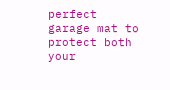perfect garage mat to protect both your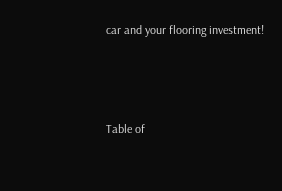car and your flooring investment!



Table of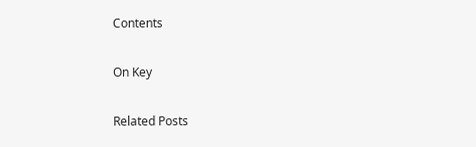Contents

On Key

Related Posts